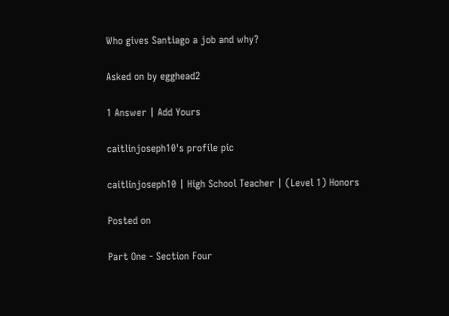Who gives Santiago a job and why?

Asked on by egghead2

1 Answer | Add Yours

caitlinjoseph10's profile pic

caitlinjoseph10 | High School Teacher | (Level 1) Honors

Posted on

Part One - Section Four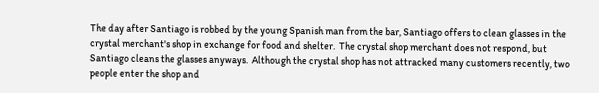The day after Santiago is robbed by the young Spanish man from the bar, Santiago offers to clean glasses in the crystal merchant's shop in exchange for food and shelter.  The crystal shop merchant does not respond, but Santiago cleans the glasses anyways.  Although the crystal shop has not attracked many customers recently, two people enter the shop and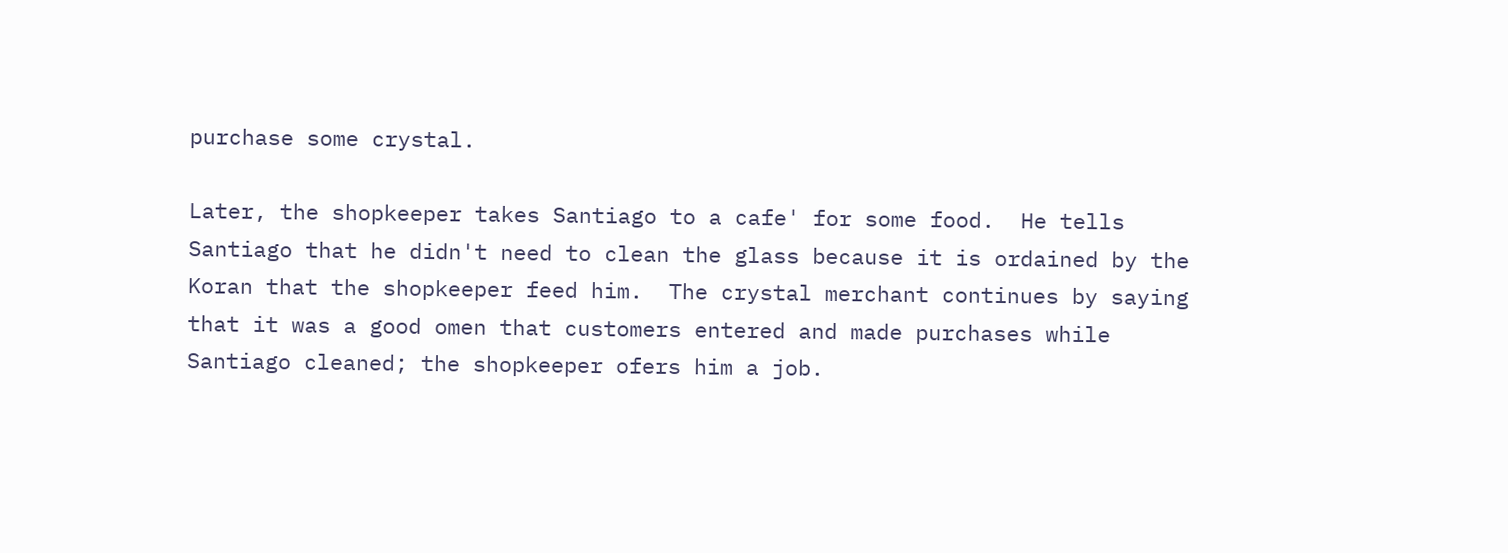purchase some crystal.

Later, the shopkeeper takes Santiago to a cafe' for some food.  He tells Santiago that he didn't need to clean the glass because it is ordained by the Koran that the shopkeeper feed him.  The crystal merchant continues by saying that it was a good omen that customers entered and made purchases while Santiago cleaned; the shopkeeper ofers him a job.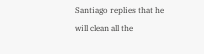Santiago replies that he will clean all the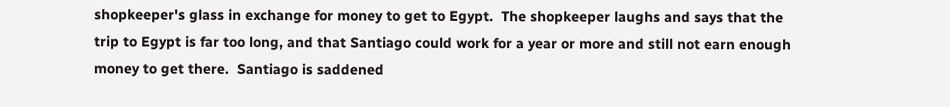shopkeeper's glass in exchange for money to get to Egypt.  The shopkeeper laughs and says that the trip to Egypt is far too long, and that Santiago could work for a year or more and still not earn enough money to get there.  Santiago is saddened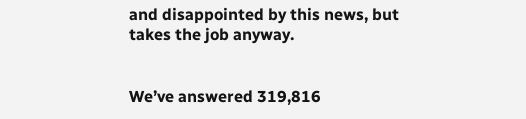and disappointed by this news, but takes the job anyway.


We’ve answered 319,816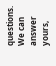questions. We can answer yours,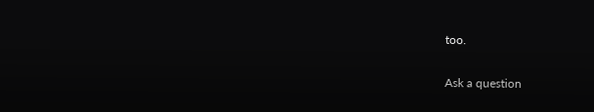too.

Ask a question